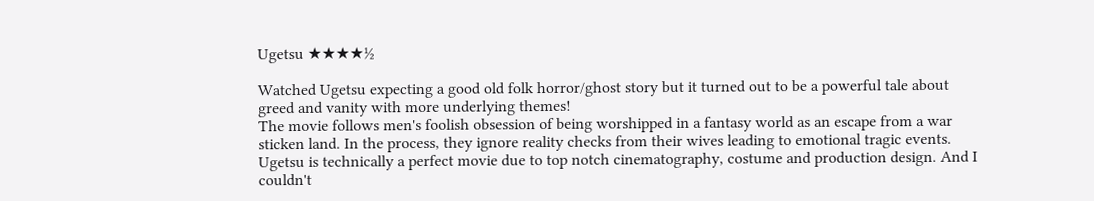Ugetsu ★★★★½

Watched Ugetsu expecting a good old folk horror/ghost story but it turned out to be a powerful tale about greed and vanity with more underlying themes!
The movie follows men's foolish obsession of being worshipped in a fantasy world as an escape from a war sticken land. In the process, they ignore reality checks from their wives leading to emotional tragic events.
Ugetsu is technically a perfect movie due to top notch cinematography, costume and production design. And I couldn't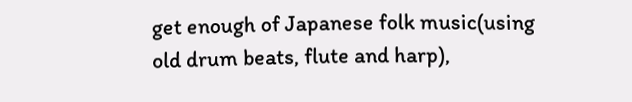get enough of Japanese folk music(using old drum beats, flute and harp),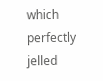which perfectly jelled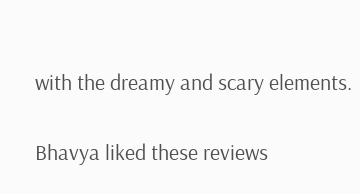with the dreamy and scary elements.

Bhavya liked these reviews